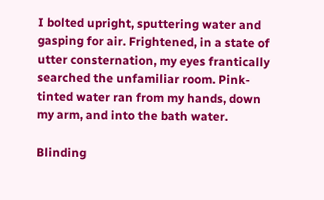I bolted upright, sputtering water and gasping for air. Frightened, in a state of utter consternation, my eyes frantically searched the unfamiliar room. Pink-tinted water ran from my hands, down my arm, and into the bath water.

Blinding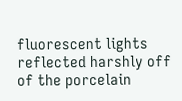fluorescent lights reflected harshly off of the porcelain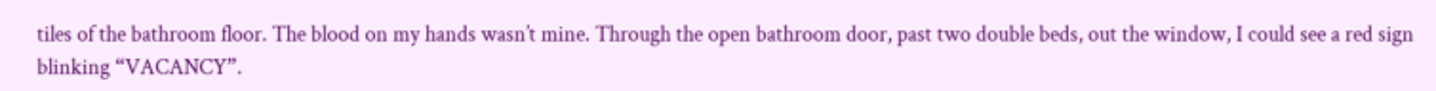tiles of the bathroom floor. The blood on my hands wasn’t mine. Through the open bathroom door, past two double beds, out the window, I could see a red sign blinking “VACANCY”.